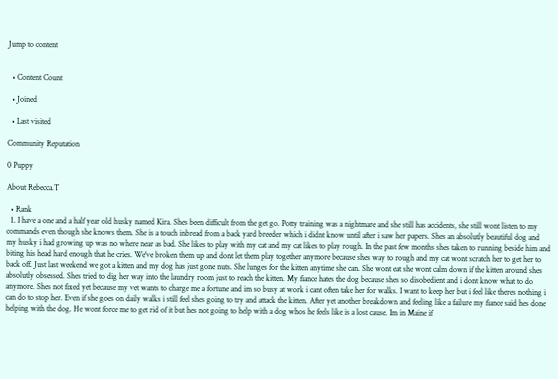Jump to content


  • Content Count

  • Joined

  • Last visited

Community Reputation

0 Puppy

About Rebecca.T

  • Rank
  1. I have a one and a half year old husky named Kira. Shes been difficult from the get go. Potty training was a nightmare and she still has accidents, she still wont listen to my commands even though she knows them. She is a touch inbread from a back yard breeder which i didnt know until after i saw her papers. Shes an absolutly beautiful dog and my husky i had growing up was no where near as bad. She likes to play with my cat and my cat likes to play rough. In the past few months shes taken to running beside him and biting his head hard enough that he cries. We've broken them up and dont let them play together anymore because shes way to rough and my cat wont scratch her to get her to back off. Just last weekend we got a kitten and my dog has just gone nuts. She lunges for the kitten anytime she can. She wont eat she wont calm down if the kitten around shes absolutly obsessed. Shes tried to dig her way into the laundry room just to reach the kitten. My fiance hates the dog because shes so disobedient and i dont know what to do anymore. Shes not fixed yet because my vet wants to charge me a fortune and im so busy at work i cant often take her for walks. I want to keep her but i feel like theres nothing i can do to stop her. Even if she goes on daily walks i still feel shes going to try and attack the kitten. After yet another breakdown and feeling like a failure my fiance said hes done helping with the dog. He wont force me to get rid of it but hes not going to help with a dog whos he feels like is a lost cause. Im in Maine if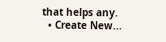that helps any.
  • Create New...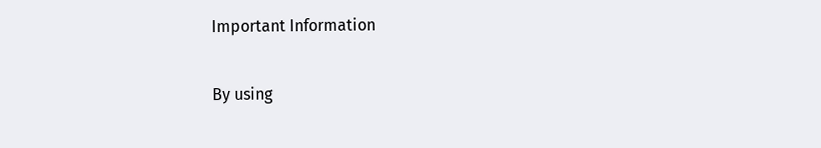Important Information

By using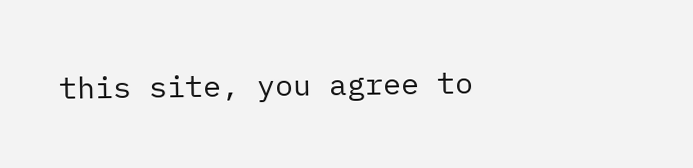this site, you agree to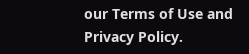our Terms of Use and Privacy Policy.